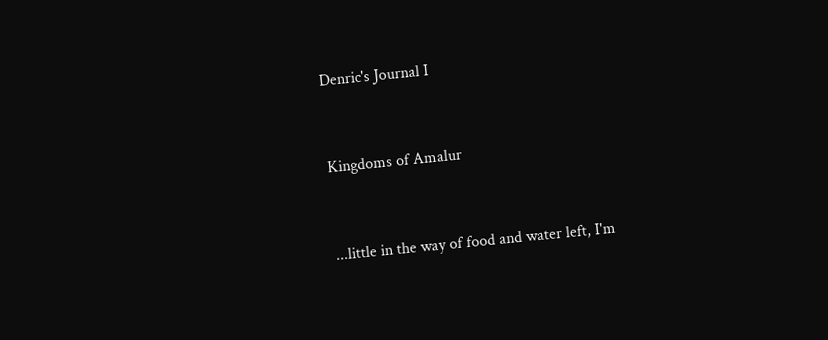Denric's Journal I


Kingdoms of Amalur


...little in the way of food and water left, I'm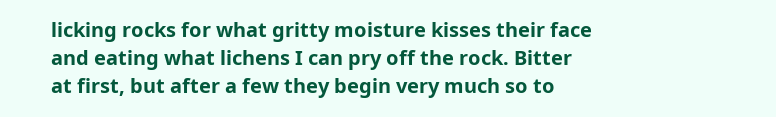licking rocks for what gritty moisture kisses their face and eating what lichens I can pry off the rock. Bitter at first, but after a few they begin very much so to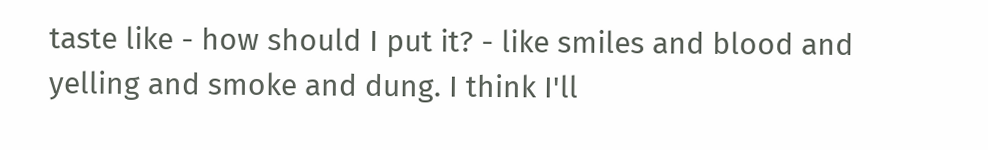taste like - how should I put it? - like smiles and blood and yelling and smoke and dung. I think I'll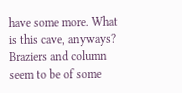have some more. What is this cave, anyways? Braziers and column seem to be of some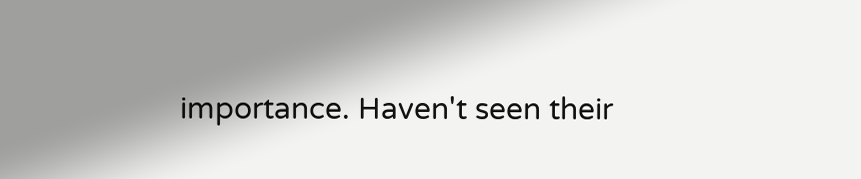importance. Haven't seen their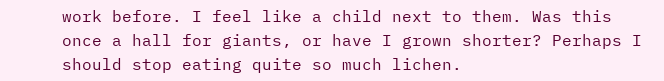work before. I feel like a child next to them. Was this once a hall for giants, or have I grown shorter? Perhaps I should stop eating quite so much lichen.